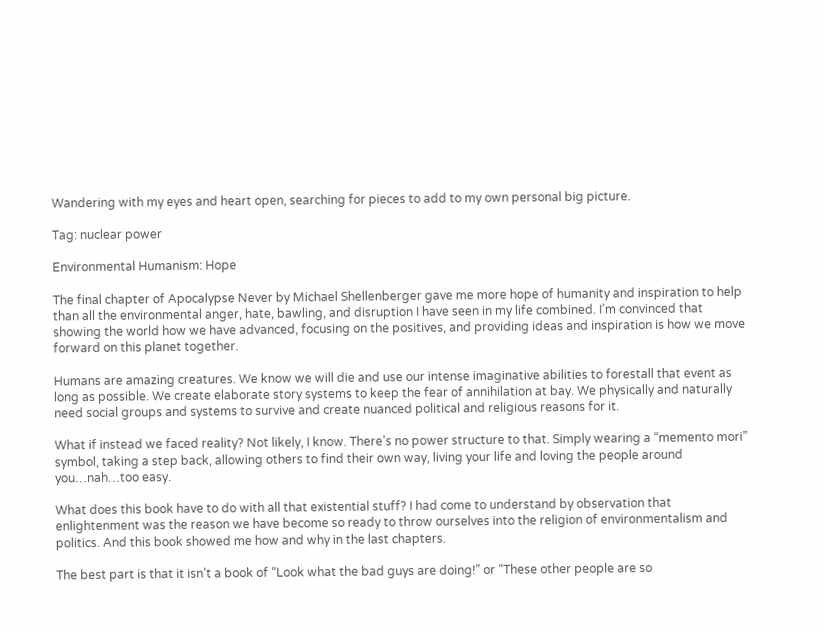Wandering with my eyes and heart open, searching for pieces to add to my own personal big picture.

Tag: nuclear power

Environmental Humanism: Hope

The final chapter of Apocalypse Never by Michael Shellenberger gave me more hope of humanity and inspiration to help than all the environmental anger, hate, bawling, and disruption I have seen in my life combined. I’m convinced that showing the world how we have advanced, focusing on the positives, and providing ideas and inspiration is how we move forward on this planet together.

Humans are amazing creatures. We know we will die and use our intense imaginative abilities to forestall that event as long as possible. We create elaborate story systems to keep the fear of annihilation at bay. We physically and naturally need social groups and systems to survive and create nuanced political and religious reasons for it.

What if instead we faced reality? Not likely, I know. There’s no power structure to that. Simply wearing a “memento mori” symbol, taking a step back, allowing others to find their own way, living your life and loving the people around you…nah…too easy.

What does this book have to do with all that existential stuff? I had come to understand by observation that enlightenment was the reason we have become so ready to throw ourselves into the religion of environmentalism and politics. And this book showed me how and why in the last chapters.

The best part is that it isn’t a book of “Look what the bad guys are doing!” or “These other people are so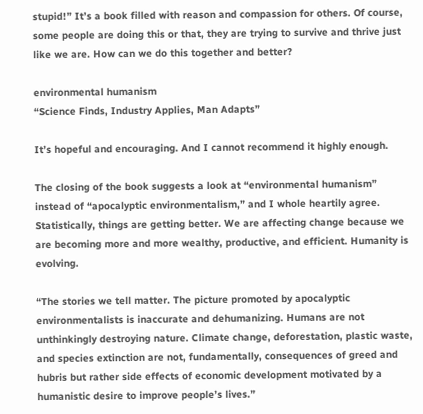stupid!” It’s a book filled with reason and compassion for others. Of course, some people are doing this or that, they are trying to survive and thrive just like we are. How can we do this together and better?

environmental humanism
“Science Finds, Industry Applies, Man Adapts”

It’s hopeful and encouraging. And I cannot recommend it highly enough.

The closing of the book suggests a look at “environmental humanism” instead of “apocalyptic environmentalism,” and I whole heartily agree. Statistically, things are getting better. We are affecting change because we are becoming more and more wealthy, productive, and efficient. Humanity is evolving.

“The stories we tell matter. The picture promoted by apocalyptic environmentalists is inaccurate and dehumanizing. Humans are not unthinkingly destroying nature. Climate change, deforestation, plastic waste, and species extinction are not, fundamentally, consequences of greed and hubris but rather side effects of economic development motivated by a humanistic desire to improve people’s lives.”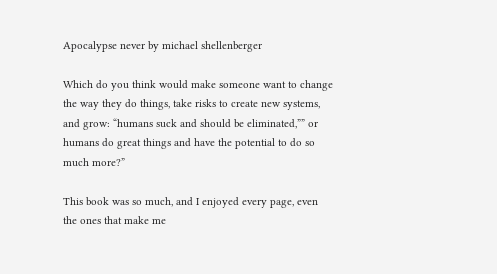Apocalypse never by michael shellenberger

Which do you think would make someone want to change the way they do things, take risks to create new systems, and grow: “humans suck and should be eliminated,”” or humans do great things and have the potential to do so much more?”

This book was so much, and I enjoyed every page, even the ones that make me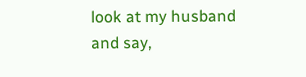look at my husband and say,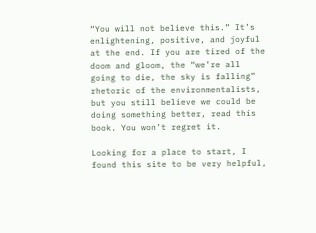“You will not believe this.” It’s enlightening, positive, and joyful at the end. If you are tired of the doom and gloom, the “we’re all going to die, the sky is falling” rhetoric of the environmentalists, but you still believe we could be doing something better, read this book. You won’t regret it.

Looking for a place to start, I found this site to be very helpful,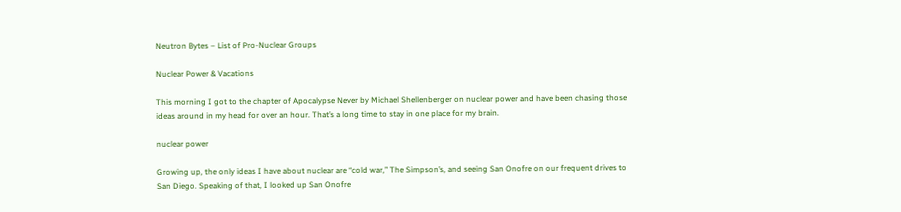Neutron Bytes – List of Pro-Nuclear Groups

Nuclear Power & Vacations

This morning I got to the chapter of Apocalypse Never by Michael Shellenberger on nuclear power and have been chasing those ideas around in my head for over an hour. That’s a long time to stay in one place for my brain.

nuclear power

Growing up, the only ideas I have about nuclear are “cold war,” The Simpson’s, and seeing San Onofre on our frequent drives to San Diego. Speaking of that, I looked up San Onofre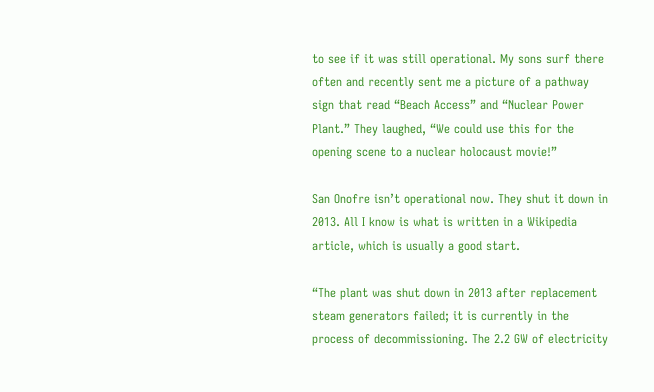to see if it was still operational. My sons surf there often and recently sent me a picture of a pathway sign that read “Beach Access” and “Nuclear Power Plant.” They laughed, “We could use this for the opening scene to a nuclear holocaust movie!”

San Onofre isn’t operational now. They shut it down in 2013. All I know is what is written in a Wikipedia article, which is usually a good start.

“The plant was shut down in 2013 after replacement steam generators failed; it is currently in the process of decommissioning. The 2.2 GW of electricity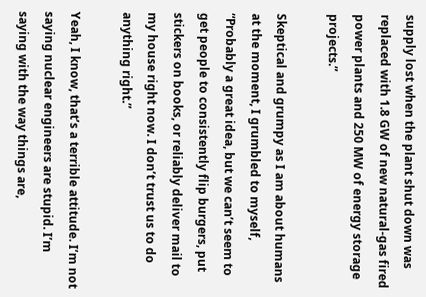supply lost when the plant shut down was replaced with 1.8 GW of new natural-gas fired power plants and 250 MW of energy storage projects.”

Skeptical and grumpy as I am about humans at the moment, I grumbled to myself, “Probably a great idea, but we can’t seem to get people to consistently flip burgers, put stickers on books, or reliably deliver mail to my house right now. I don’t trust us to do anything right.”

Yeah, I know, that’s a terrible attitude. I’m not saying nuclear engineers are stupid. I’m saying with the way things are,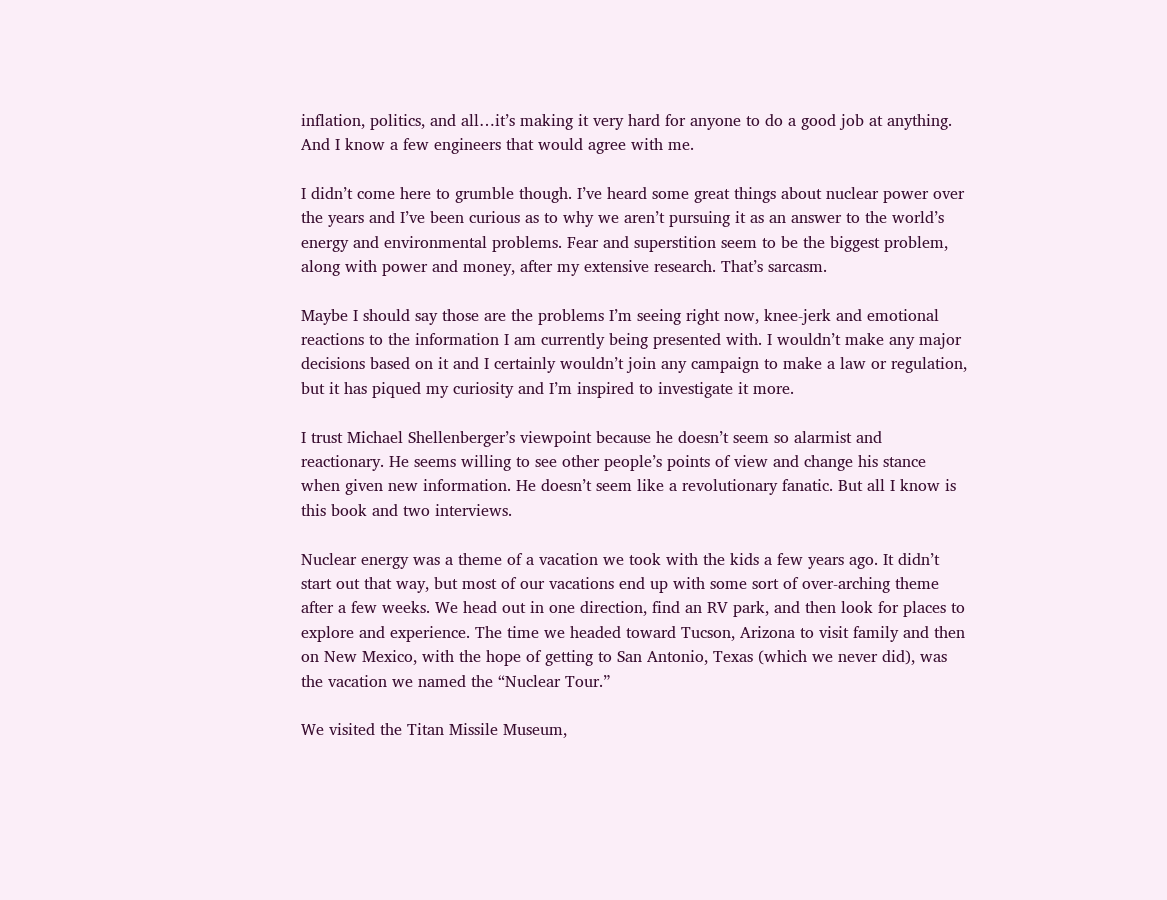inflation, politics, and all…it’s making it very hard for anyone to do a good job at anything. And I know a few engineers that would agree with me.

I didn’t come here to grumble though. I’ve heard some great things about nuclear power over the years and I’ve been curious as to why we aren’t pursuing it as an answer to the world’s energy and environmental problems. Fear and superstition seem to be the biggest problem, along with power and money, after my extensive research. That’s sarcasm.

Maybe I should say those are the problems I’m seeing right now, knee-jerk and emotional reactions to the information I am currently being presented with. I wouldn’t make any major decisions based on it and I certainly wouldn’t join any campaign to make a law or regulation, but it has piqued my curiosity and I’m inspired to investigate it more.

I trust Michael Shellenberger’s viewpoint because he doesn’t seem so alarmist and reactionary. He seems willing to see other people’s points of view and change his stance when given new information. He doesn’t seem like a revolutionary fanatic. But all I know is this book and two interviews.

Nuclear energy was a theme of a vacation we took with the kids a few years ago. It didn’t start out that way, but most of our vacations end up with some sort of over-arching theme after a few weeks. We head out in one direction, find an RV park, and then look for places to explore and experience. The time we headed toward Tucson, Arizona to visit family and then on New Mexico, with the hope of getting to San Antonio, Texas (which we never did), was the vacation we named the “Nuclear Tour.”

We visited the Titan Missile Museum,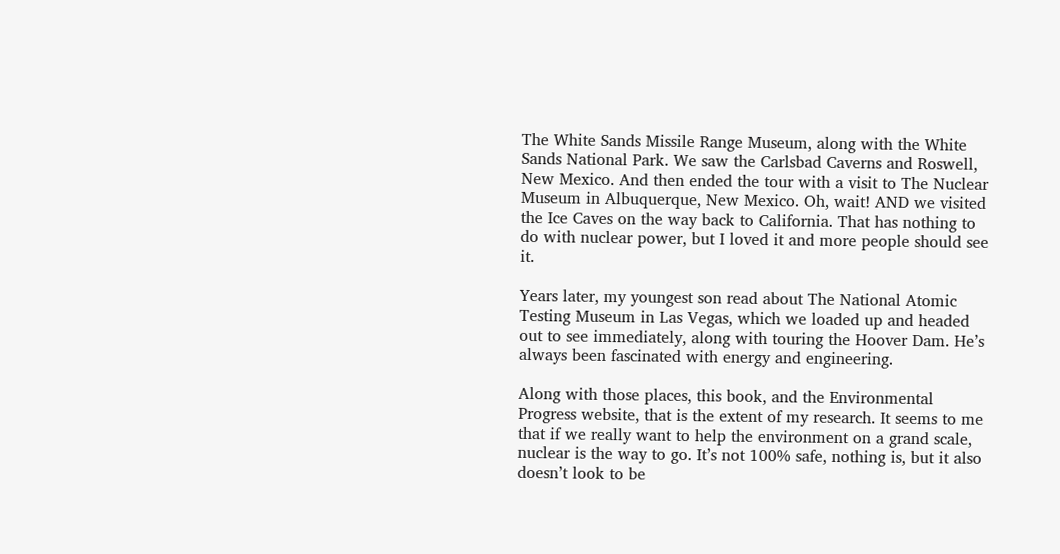The White Sands Missile Range Museum, along with the White Sands National Park. We saw the Carlsbad Caverns and Roswell, New Mexico. And then ended the tour with a visit to The Nuclear Museum in Albuquerque, New Mexico. Oh, wait! AND we visited the Ice Caves on the way back to California. That has nothing to do with nuclear power, but I loved it and more people should see it.

Years later, my youngest son read about The National Atomic Testing Museum in Las Vegas, which we loaded up and headed out to see immediately, along with touring the Hoover Dam. He’s always been fascinated with energy and engineering.

Along with those places, this book, and the Environmental Progress website, that is the extent of my research. It seems to me that if we really want to help the environment on a grand scale, nuclear is the way to go. It’s not 100% safe, nothing is, but it also doesn’t look to be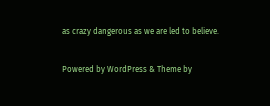as crazy dangerous as we are led to believe.

Powered by WordPress & Theme by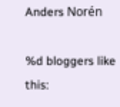Anders Norén

%d bloggers like this: